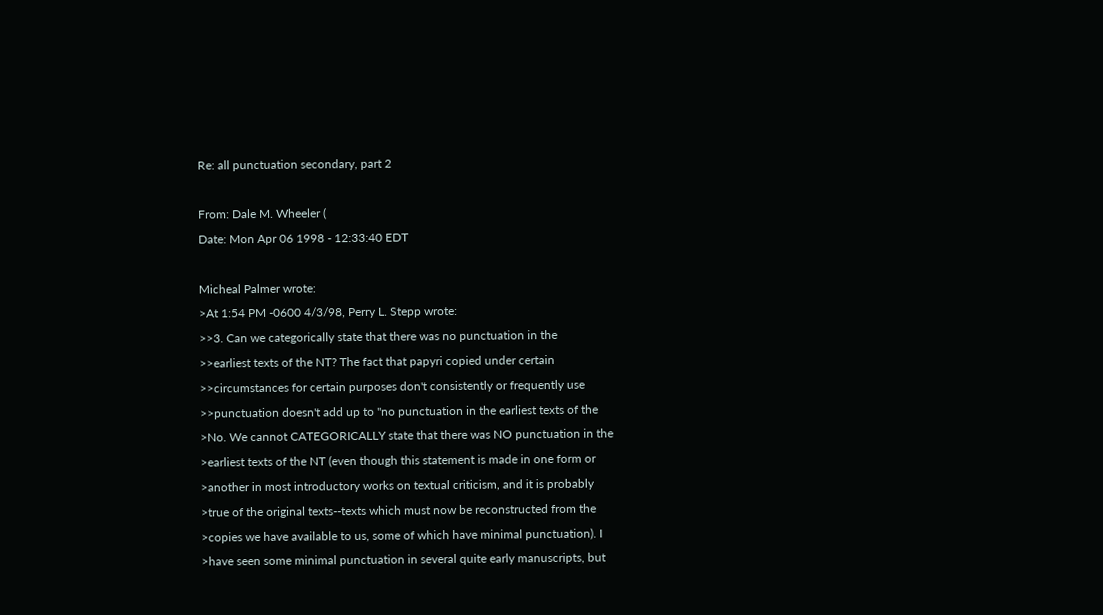Re: all punctuation secondary, part 2

From: Dale M. Wheeler (
Date: Mon Apr 06 1998 - 12:33:40 EDT

Micheal Palmer wrote:
>At 1:54 PM -0600 4/3/98, Perry L. Stepp wrote:
>>3. Can we categorically state that there was no punctuation in the
>>earliest texts of the NT? The fact that papyri copied under certain
>>circumstances for certain purposes don't consistently or frequently use
>>punctuation doesn't add up to "no punctuation in the earliest texts of the
>No. We cannot CATEGORICALLY state that there was NO punctuation in the
>earliest texts of the NT (even though this statement is made in one form or
>another in most introductory works on textual criticism, and it is probably
>true of the original texts--texts which must now be reconstructed from the
>copies we have available to us, some of which have minimal punctuation). I
>have seen some minimal punctuation in several quite early manuscripts, but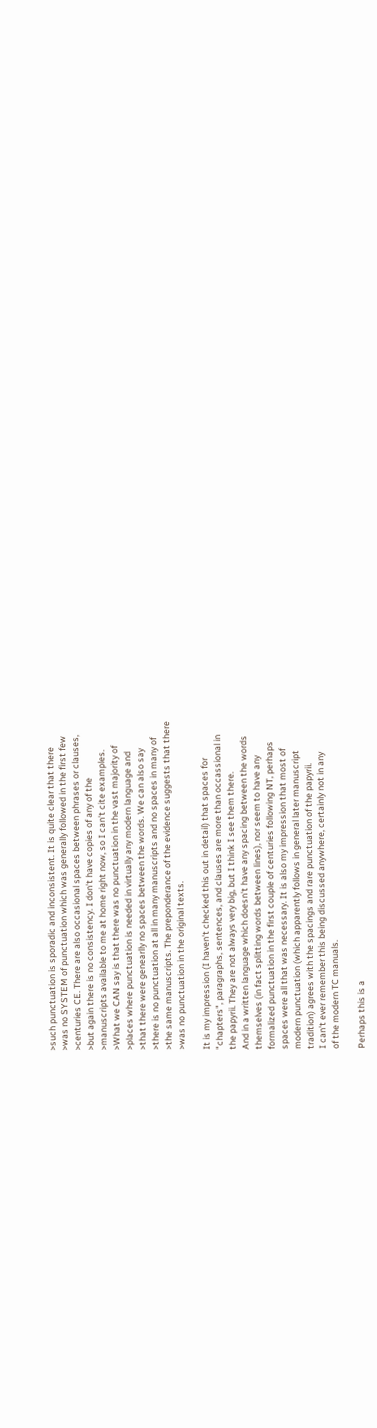>such punctuation is sporadic and inconsistent. It is quite clear that there
>was no SYSTEM of punctuation which was generally followed in the first few
>centuries CE. There are also occasional spaces between phrases or clauses,
>but again there is no consistency. I don't have copies of any of the
>manuscripts available to me at home right now, so I can't cite examples.
>What we CAN say is that there was no punctuation in the vast majority of
>places where punctuation is needed in virtually any modern language and
>that there were genearlly no spaces between the words. We can also say
>there is no punctuation at all in many manuscripts and no spaces in many of
>the same manuscripts. The preponderance of the evidence suggests that there
>was no punctuation in the original texts.

It is my impression (I haven't checked this out in detail) that spaces for
"chapters", paragraphs, sentences, and clauses are more than occassional in
the papyrii. They are not always very big, but I think I see them there.
And in a written language which doesn't have any spacing between the words
themselves (in fact splitting words between lines), nor seem to have any
formalized punctuation in the first couple of centuries following NT, perhaps
spaces were all that was necessary. It is also my impression that most of
modern punctuation (which apparently follows in general later manuscript
tradition) agrees with the spacings and rare punctuation of the papyrii.
I can't ever remember this being discussed anywhere, certainly not in any
of the modern TC manuals.

Perhaps this is a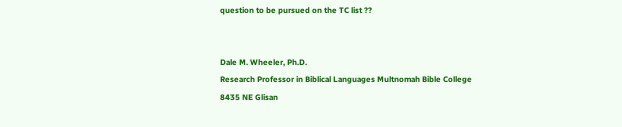question to be pursued on the TC list ??


Dale M. Wheeler, Ph.D.
Research Professor in Biblical Languages Multnomah Bible College
8435 NE Glisan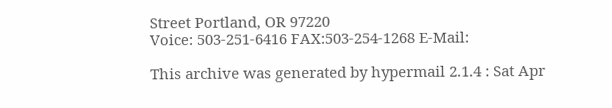Street Portland, OR 97220
Voice: 503-251-6416 FAX:503-254-1268 E-Mail:

This archive was generated by hypermail 2.1.4 : Sat Apr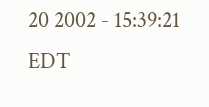20 2002 - 15:39:21 EDT